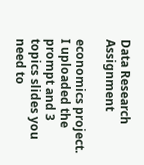Data Research Assignment

economics project. I uploaded the prompt and 3 topics slides you need to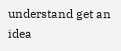understand get an idea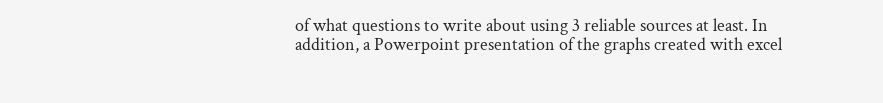of what questions to write about using 3 reliable sources at least. In addition, a Powerpoint presentation of the graphs created with excel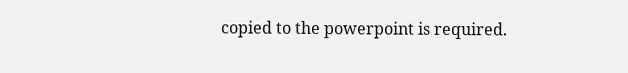copied to the powerpoint is required.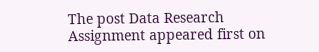The post Data Research Assignment appeared first on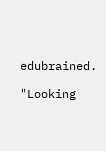edubrained.

"Looking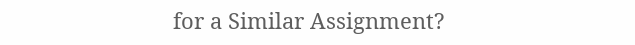for a Similar Assignment?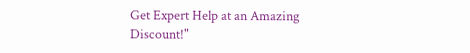Get Expert Help at an Amazing Discount!"